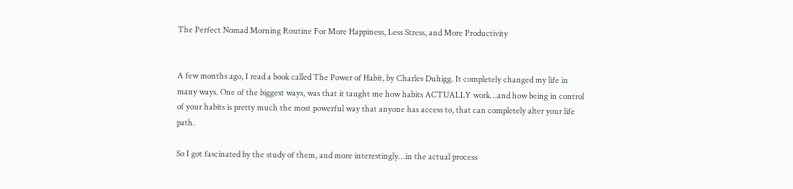The Perfect Nomad Morning Routine For More Happiness, Less Stress, and More Productivity


A few months ago, I read a book called The Power of Habit, by Charles Duhigg. It completely changed my life in many ways. One of the biggest ways, was that it taught me how habits ACTUALLY work…and how being in control of your habits is pretty much the most powerful way that anyone has access to, that can completely alter your life path.

So I got fascinated by the study of them, and more interestingly…in the actual process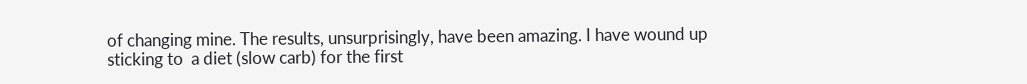of changing mine. The results, unsurprisingly, have been amazing. I have wound up sticking to  a diet (slow carb) for the first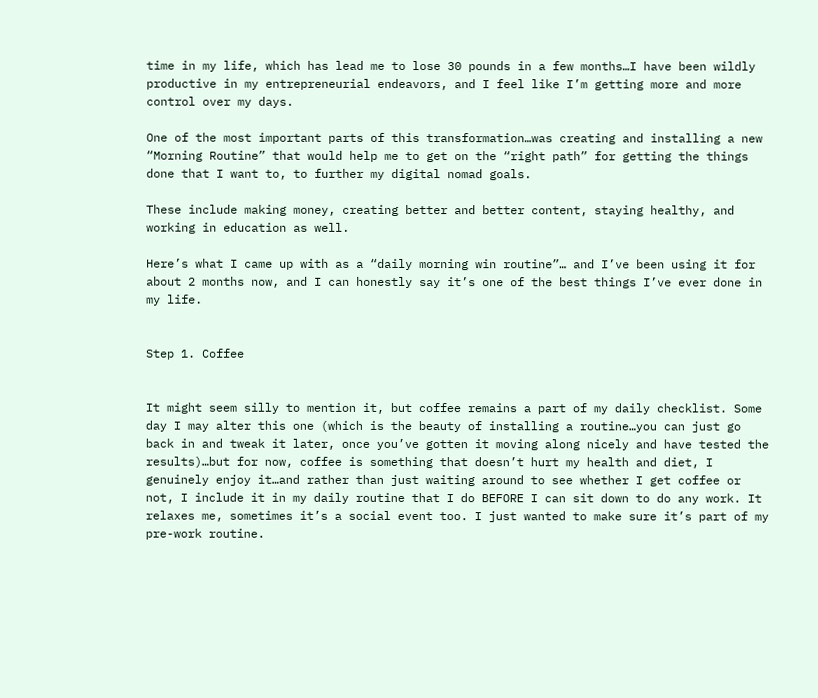time in my life, which has lead me to lose 30 pounds in a few months…I have been wildly productive in my entrepreneurial endeavors, and I feel like I’m getting more and more control over my days.

One of the most important parts of this transformation…was creating and installing a new “Morning Routine” that would help me to get on the “right path” for getting the things done that I want to, to further my digital nomad goals.

These include making money, creating better and better content, staying healthy, and working in education as well.

Here’s what I came up with as a “daily morning win routine”… and I’ve been using it for about 2 months now, and I can honestly say it’s one of the best things I’ve ever done in my life.


Step 1. Coffee


It might seem silly to mention it, but coffee remains a part of my daily checklist. Some day I may alter this one (which is the beauty of installing a routine…you can just go back in and tweak it later, once you’ve gotten it moving along nicely and have tested the results)…but for now, coffee is something that doesn’t hurt my health and diet, I genuinely enjoy it…and rather than just waiting around to see whether I get coffee or not, I include it in my daily routine that I do BEFORE I can sit down to do any work. It relaxes me, sometimes it’s a social event too. I just wanted to make sure it’s part of my pre-work routine.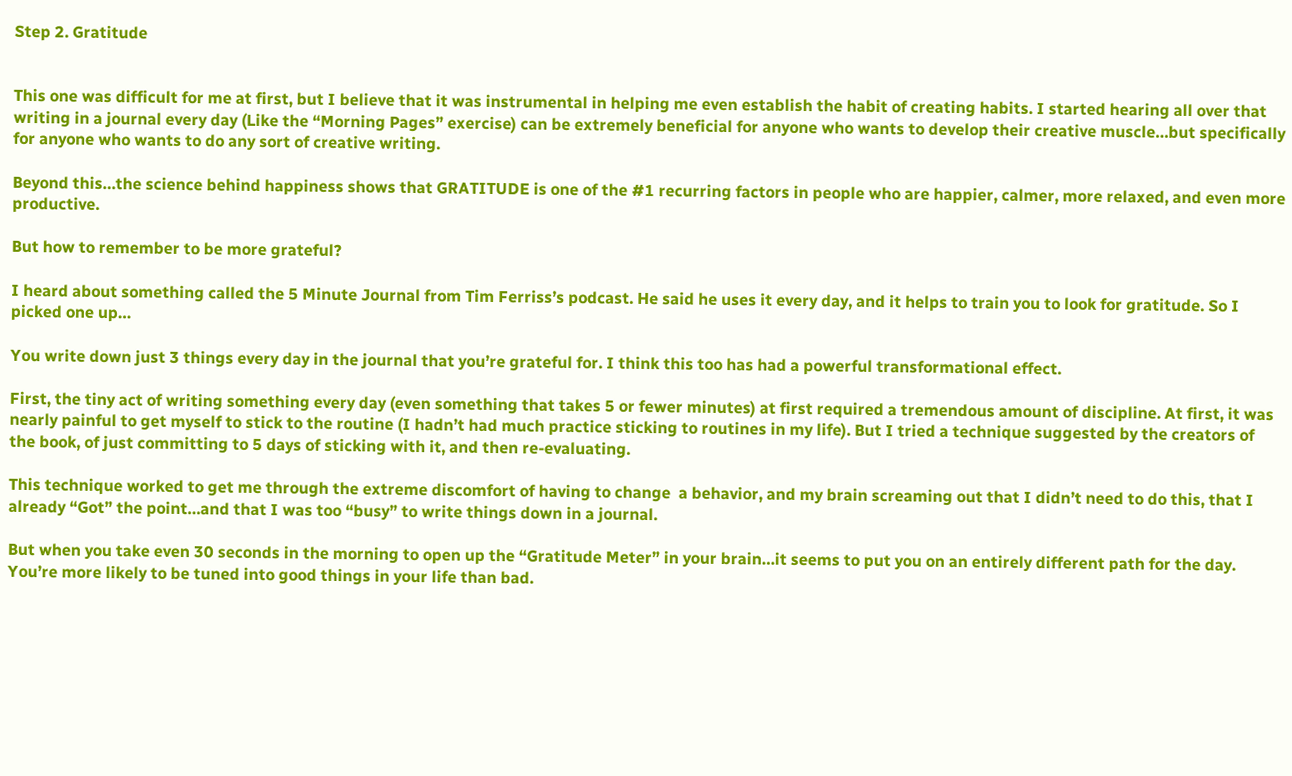Step 2. Gratitude


This one was difficult for me at first, but I believe that it was instrumental in helping me even establish the habit of creating habits. I started hearing all over that writing in a journal every day (Like the “Morning Pages” exercise) can be extremely beneficial for anyone who wants to develop their creative muscle…but specifically for anyone who wants to do any sort of creative writing.

Beyond this…the science behind happiness shows that GRATITUDE is one of the #1 recurring factors in people who are happier, calmer, more relaxed, and even more productive.

But how to remember to be more grateful?

I heard about something called the 5 Minute Journal from Tim Ferriss’s podcast. He said he uses it every day, and it helps to train you to look for gratitude. So I picked one up…

You write down just 3 things every day in the journal that you’re grateful for. I think this too has had a powerful transformational effect.

First, the tiny act of writing something every day (even something that takes 5 or fewer minutes) at first required a tremendous amount of discipline. At first, it was nearly painful to get myself to stick to the routine (I hadn’t had much practice sticking to routines in my life). But I tried a technique suggested by the creators of the book, of just committing to 5 days of sticking with it, and then re-evaluating.

This technique worked to get me through the extreme discomfort of having to change  a behavior, and my brain screaming out that I didn’t need to do this, that I already “Got” the point…and that I was too “busy” to write things down in a journal.

But when you take even 30 seconds in the morning to open up the “Gratitude Meter” in your brain…it seems to put you on an entirely different path for the day. You’re more likely to be tuned into good things in your life than bad.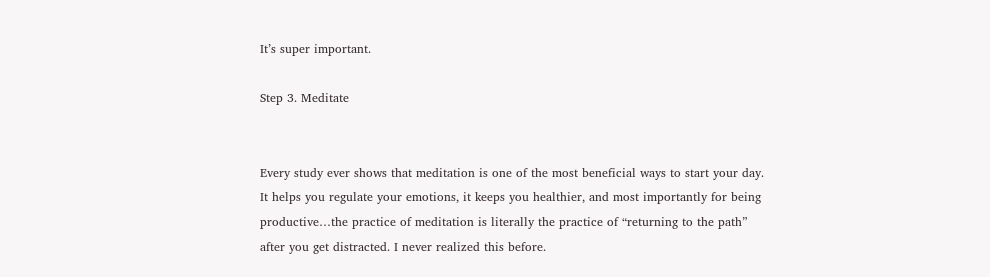It’s super important.

Step 3. Meditate


Every study ever shows that meditation is one of the most beneficial ways to start your day. It helps you regulate your emotions, it keeps you healthier, and most importantly for being productive…the practice of meditation is literally the practice of “returning to the path” after you get distracted. I never realized this before.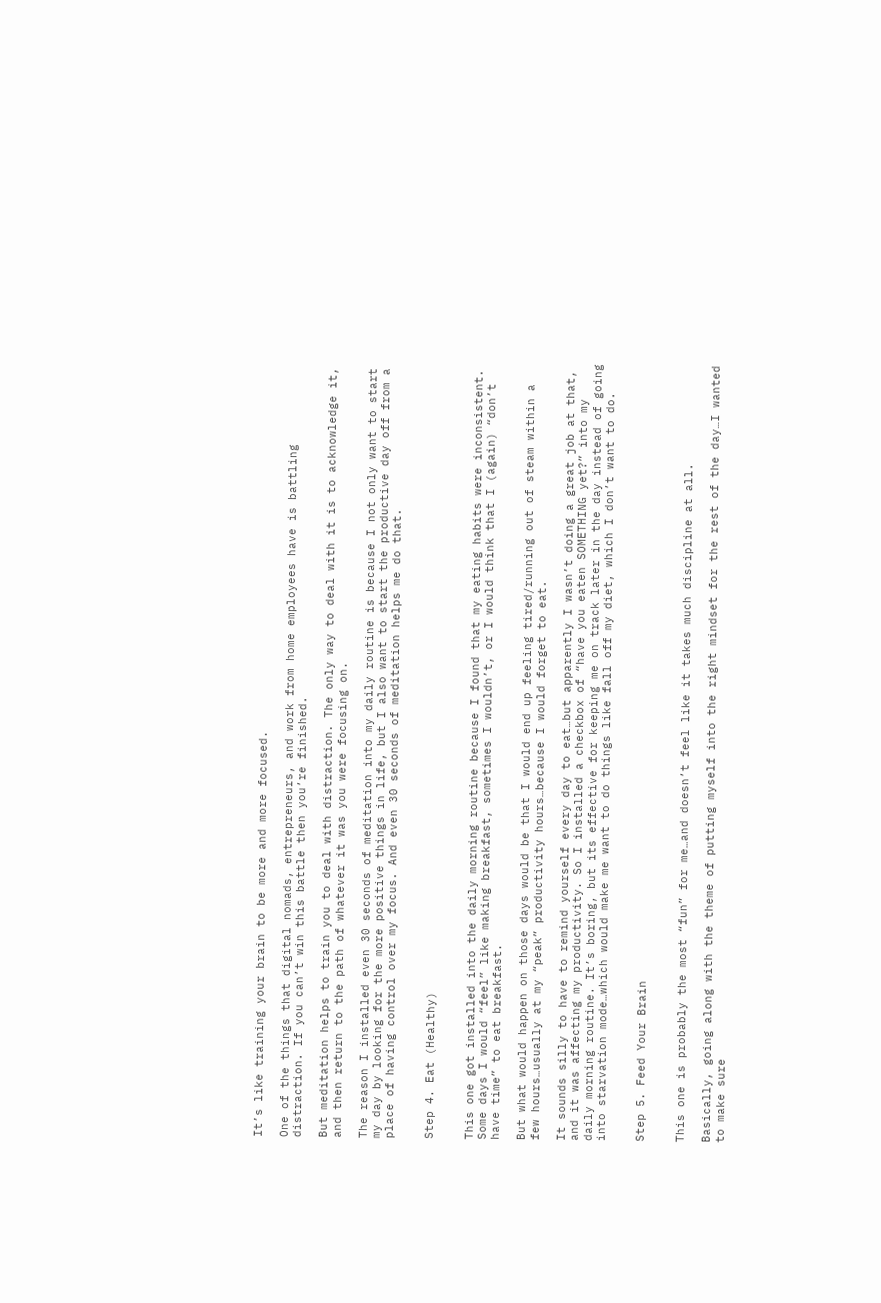It’s like training your brain to be more and more focused.

One of the things that digital nomads, entrepreneurs, and work from home employees have is battling distraction. If you can’t win this battle then you’re finished.

But meditation helps to train you to deal with distraction. The only way to deal with it is to acknowledge it, and then return to the path of whatever it was you were focusing on.

The reason I installed even 30 seconds of meditation into my daily routine is because I not only want to start my day by looking for the more positive things in life, but I also want to start the productive day off from a place of having control over my focus. And even 30 seconds of meditation helps me do that.


Step 4. Eat (Healthy)


This one got installed into the daily morning routine because I found that my eating habits were inconsistent. Some days I would “feel” like making breakfast, sometimes I wouldn’t, or I would think that I (again) “don’t have time” to eat breakfast.

But what would happen on those days would be that I would end up feeling tired/running out of steam within a few hours…usually at my “peak” productivity hours…because I would forget to eat.

It sounds silly to have to remind yourself every day to eat…but apparently I wasn’t doing a great job at that, and it was affecting my productivity. So I installed a checkbox of “have you eaten SOMETHING yet?” into my daily morning routine. It’s boring, but its effective for keeping me on track later in the day instead of going into starvation mode…which would make me want to do things like fall off my diet, which I don’t want to do.


Step 5. Feed Your Brain


This one is probably the most “fun” for me…and doesn’t feel like it takes much discipline at all.

Basically, going along with the theme of putting myself into the right mindset for the rest of the day…I wanted to make sure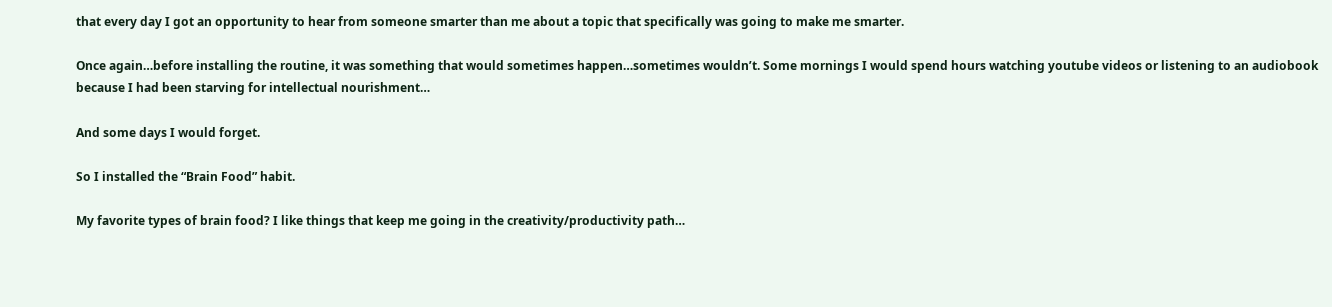that every day I got an opportunity to hear from someone smarter than me about a topic that specifically was going to make me smarter.

Once again…before installing the routine, it was something that would sometimes happen…sometimes wouldn’t. Some mornings I would spend hours watching youtube videos or listening to an audiobook because I had been starving for intellectual nourishment…

And some days I would forget.

So I installed the “Brain Food” habit.

My favorite types of brain food? I like things that keep me going in the creativity/productivity path…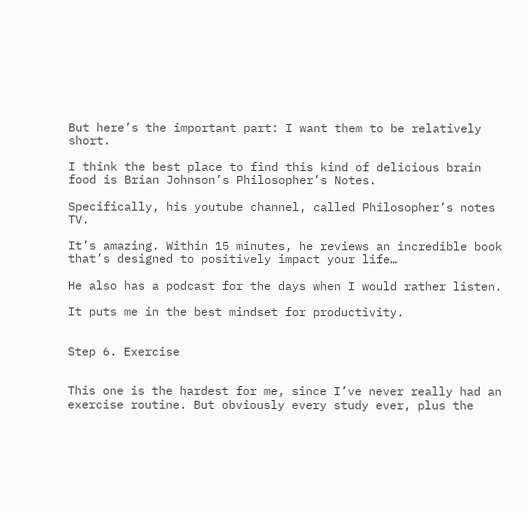But here’s the important part: I want them to be relatively short.

I think the best place to find this kind of delicious brain food is Brian Johnson’s Philosopher’s Notes.

Specifically, his youtube channel, called Philosopher’s notes TV.

It’s amazing. Within 15 minutes, he reviews an incredible book that’s designed to positively impact your life…

He also has a podcast for the days when I would rather listen.

It puts me in the best mindset for productivity.


Step 6. Exercise


This one is the hardest for me, since I’ve never really had an exercise routine. But obviously every study ever, plus the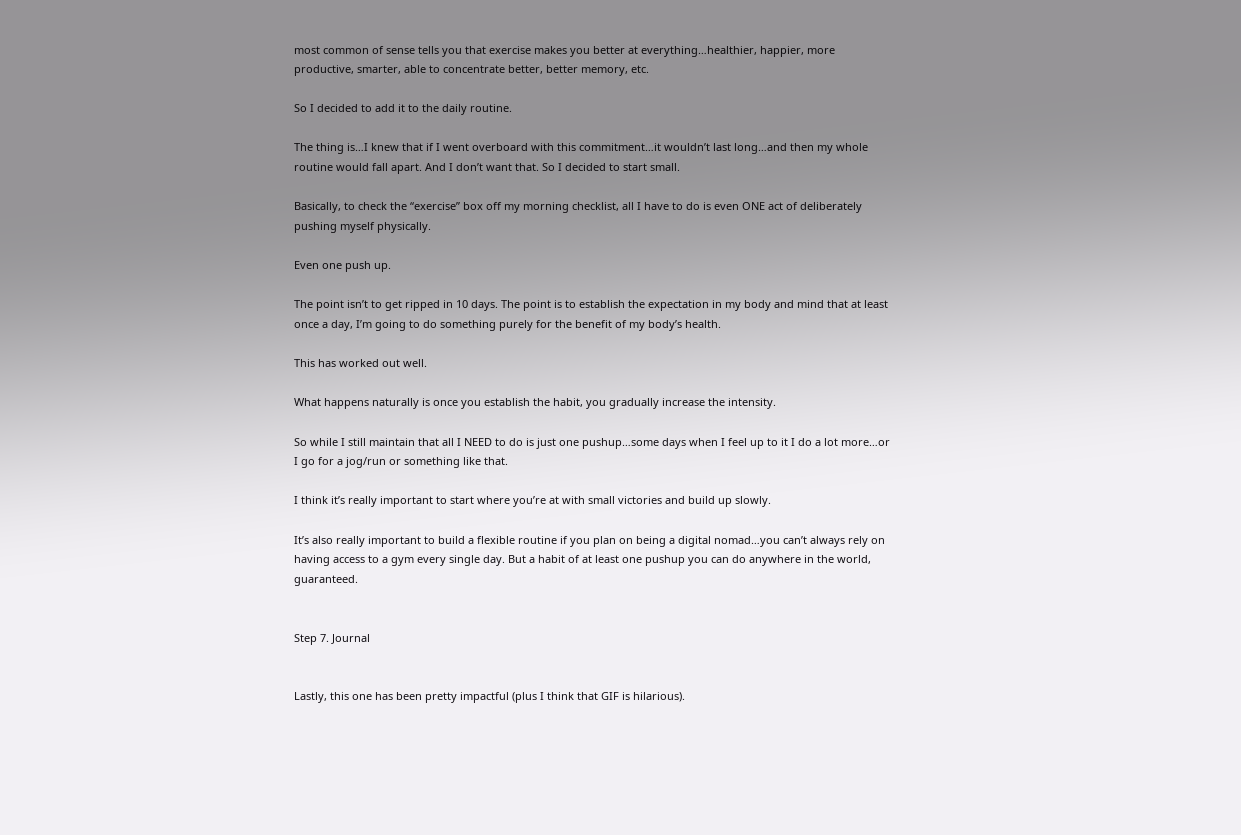most common of sense tells you that exercise makes you better at everything…healthier, happier, more productive, smarter, able to concentrate better, better memory, etc.

So I decided to add it to the daily routine.

The thing is…I knew that if I went overboard with this commitment…it wouldn’t last long…and then my whole routine would fall apart. And I don’t want that. So I decided to start small.

Basically, to check the “exercise” box off my morning checklist, all I have to do is even ONE act of deliberately pushing myself physically.

Even one push up.

The point isn’t to get ripped in 10 days. The point is to establish the expectation in my body and mind that at least once a day, I’m going to do something purely for the benefit of my body’s health.

This has worked out well.

What happens naturally is once you establish the habit, you gradually increase the intensity.

So while I still maintain that all I NEED to do is just one pushup…some days when I feel up to it I do a lot more…or I go for a jog/run or something like that.

I think it’s really important to start where you’re at with small victories and build up slowly.

It’s also really important to build a flexible routine if you plan on being a digital nomad…you can’t always rely on having access to a gym every single day. But a habit of at least one pushup you can do anywhere in the world, guaranteed.


Step 7. Journal


Lastly, this one has been pretty impactful (plus I think that GIF is hilarious).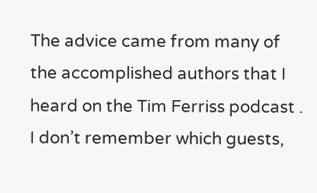The advice came from many of the accomplished authors that I heard on the Tim Ferriss podcast . I don’t remember which guests,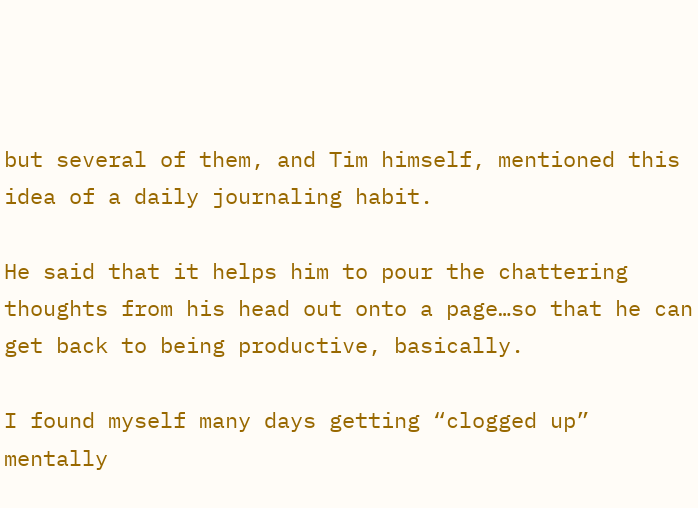but several of them, and Tim himself, mentioned this idea of a daily journaling habit.

He said that it helps him to pour the chattering thoughts from his head out onto a page…so that he can get back to being productive, basically.

I found myself many days getting “clogged up” mentally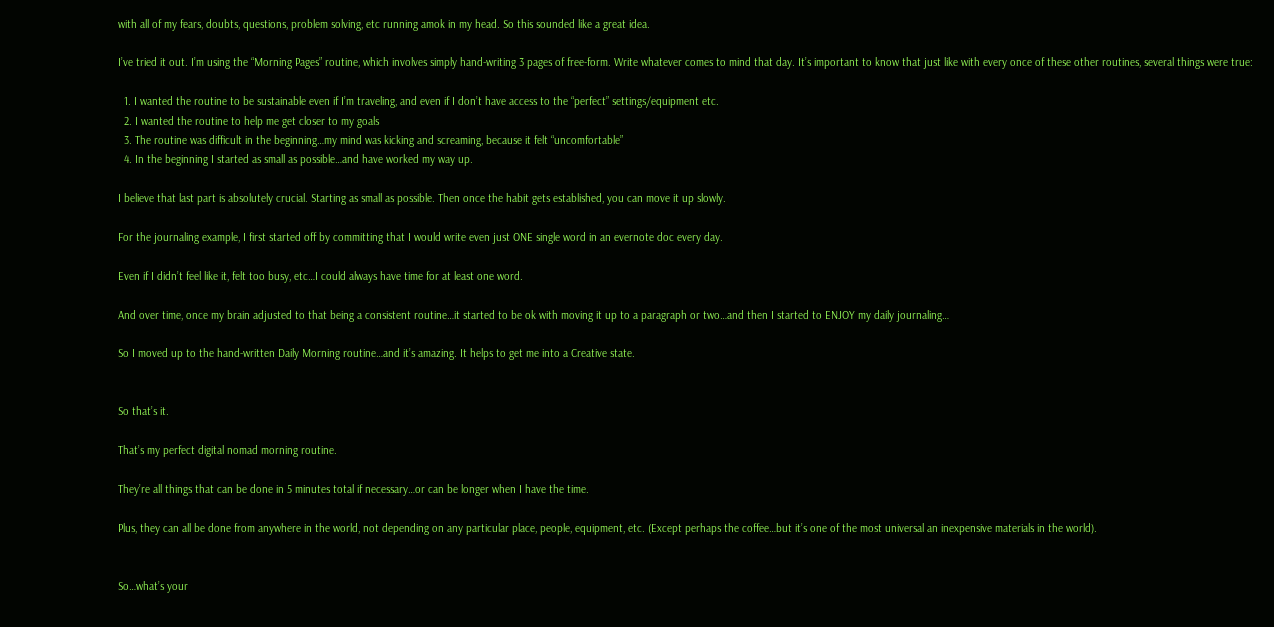with all of my fears, doubts, questions, problem solving, etc running amok in my head. So this sounded like a great idea.

I’ve tried it out. I’m using the “Morning Pages” routine, which involves simply hand-writing 3 pages of free-form. Write whatever comes to mind that day. It’s important to know that just like with every once of these other routines, several things were true:

  1. I wanted the routine to be sustainable even if I’m traveling, and even if I don’t have access to the “perfect” settings/equipment etc.
  2. I wanted the routine to help me get closer to my goals
  3. The routine was difficult in the beginning…my mind was kicking and screaming, because it felt “uncomfortable”
  4. In the beginning I started as small as possible…and have worked my way up.

I believe that last part is absolutely crucial. Starting as small as possible. Then once the habit gets established, you can move it up slowly.

For the journaling example, I first started off by committing that I would write even just ONE single word in an evernote doc every day.

Even if I didn’t feel like it, felt too busy, etc…I could always have time for at least one word.

And over time, once my brain adjusted to that being a consistent routine…it started to be ok with moving it up to a paragraph or two…and then I started to ENJOY my daily journaling…

So I moved up to the hand-written Daily Morning routine…and it’s amazing. It helps to get me into a Creative state.


So that’s it.

That’s my perfect digital nomad morning routine.

They’re all things that can be done in 5 minutes total if necessary…or can be longer when I have the time.

Plus, they can all be done from anywhere in the world, not depending on any particular place, people, equipment, etc. (Except perhaps the coffee…but it’s one of the most universal an inexpensive materials in the world).


So…what’s your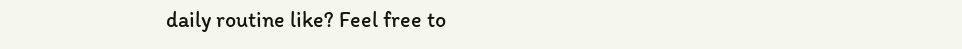daily routine like? Feel free to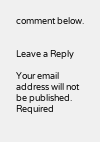comment below.


Leave a Reply

Your email address will not be published. Required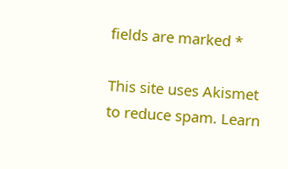fields are marked *

This site uses Akismet to reduce spam. Learn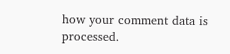how your comment data is processed.